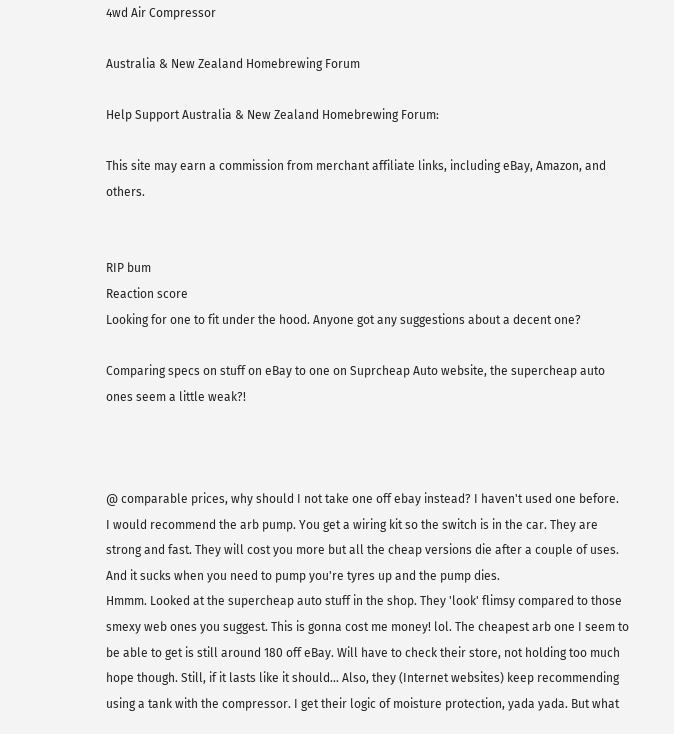4wd Air Compressor

Australia & New Zealand Homebrewing Forum

Help Support Australia & New Zealand Homebrewing Forum:

This site may earn a commission from merchant affiliate links, including eBay, Amazon, and others.


RIP bum
Reaction score
Looking for one to fit under the hood. Anyone got any suggestions about a decent one?

Comparing specs on stuff on eBay to one on Suprcheap Auto website, the supercheap auto ones seem a little weak?!



@ comparable prices, why should I not take one off ebay instead? I haven't used one before.
I would recommend the arb pump. You get a wiring kit so the switch is in the car. They are strong and fast. They will cost you more but all the cheap versions die after a couple of uses. And it sucks when you need to pump you're tyres up and the pump dies.
Hmmm. Looked at the supercheap auto stuff in the shop. They 'look' flimsy compared to those smexy web ones you suggest. This is gonna cost me money! lol. The cheapest arb one I seem to be able to get is still around 180 off eBay. Will have to check their store, not holding too much hope though. Still, if it lasts like it should... Also, they (Internet websites) keep recommending using a tank with the compressor. I get their logic of moisture protection, yada yada. But what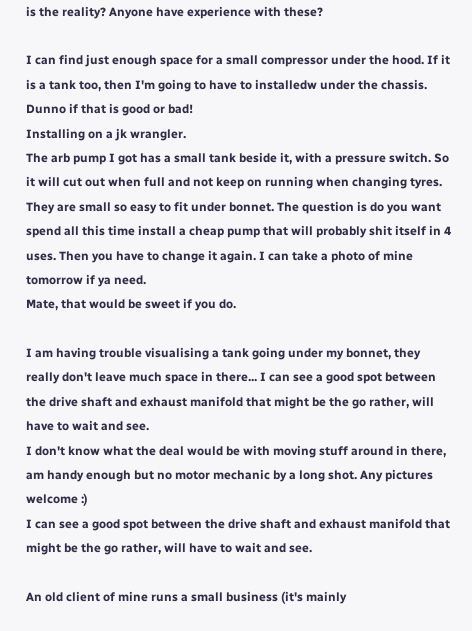is the reality? Anyone have experience with these?

I can find just enough space for a small compressor under the hood. If it is a tank too, then I'm going to have to installedw under the chassis. Dunno if that is good or bad!
Installing on a jk wrangler.
The arb pump I got has a small tank beside it, with a pressure switch. So it will cut out when full and not keep on running when changing tyres. They are small so easy to fit under bonnet. The question is do you want spend all this time install a cheap pump that will probably shit itself in 4 uses. Then you have to change it again. I can take a photo of mine tomorrow if ya need.
Mate, that would be sweet if you do.

I am having trouble visualising a tank going under my bonnet, they really don't leave much space in there... I can see a good spot between the drive shaft and exhaust manifold that might be the go rather, will have to wait and see.
I don't know what the deal would be with moving stuff around in there, am handy enough but no motor mechanic by a long shot. Any pictures welcome :)
I can see a good spot between the drive shaft and exhaust manifold that might be the go rather, will have to wait and see.

An old client of mine runs a small business (it's mainly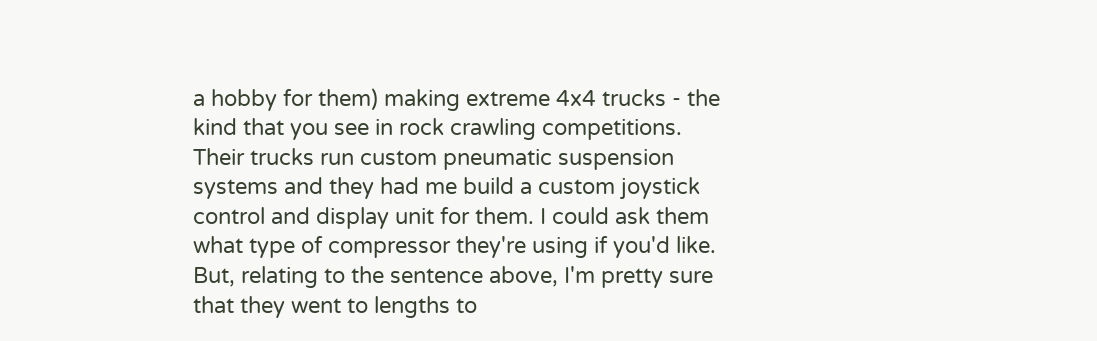a hobby for them) making extreme 4x4 trucks - the kind that you see in rock crawling competitions. Their trucks run custom pneumatic suspension systems and they had me build a custom joystick control and display unit for them. I could ask them what type of compressor they're using if you'd like. But, relating to the sentence above, I'm pretty sure that they went to lengths to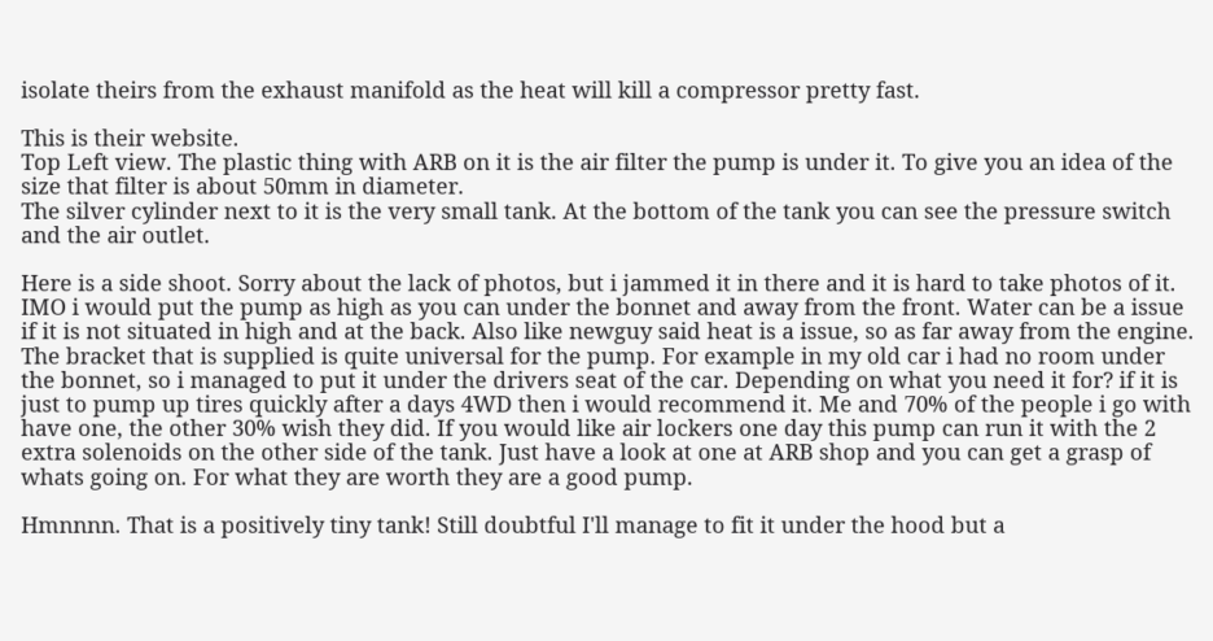isolate theirs from the exhaust manifold as the heat will kill a compressor pretty fast.

This is their website.
Top Left view. The plastic thing with ARB on it is the air filter the pump is under it. To give you an idea of the size that filter is about 50mm in diameter.
The silver cylinder next to it is the very small tank. At the bottom of the tank you can see the pressure switch and the air outlet.

Here is a side shoot. Sorry about the lack of photos, but i jammed it in there and it is hard to take photos of it. IMO i would put the pump as high as you can under the bonnet and away from the front. Water can be a issue if it is not situated in high and at the back. Also like newguy said heat is a issue, so as far away from the engine. The bracket that is supplied is quite universal for the pump. For example in my old car i had no room under the bonnet, so i managed to put it under the drivers seat of the car. Depending on what you need it for? if it is just to pump up tires quickly after a days 4WD then i would recommend it. Me and 70% of the people i go with have one, the other 30% wish they did. If you would like air lockers one day this pump can run it with the 2 extra solenoids on the other side of the tank. Just have a look at one at ARB shop and you can get a grasp of whats going on. For what they are worth they are a good pump.

Hmnnnn. That is a positively tiny tank! Still doubtful I'll manage to fit it under the hood but a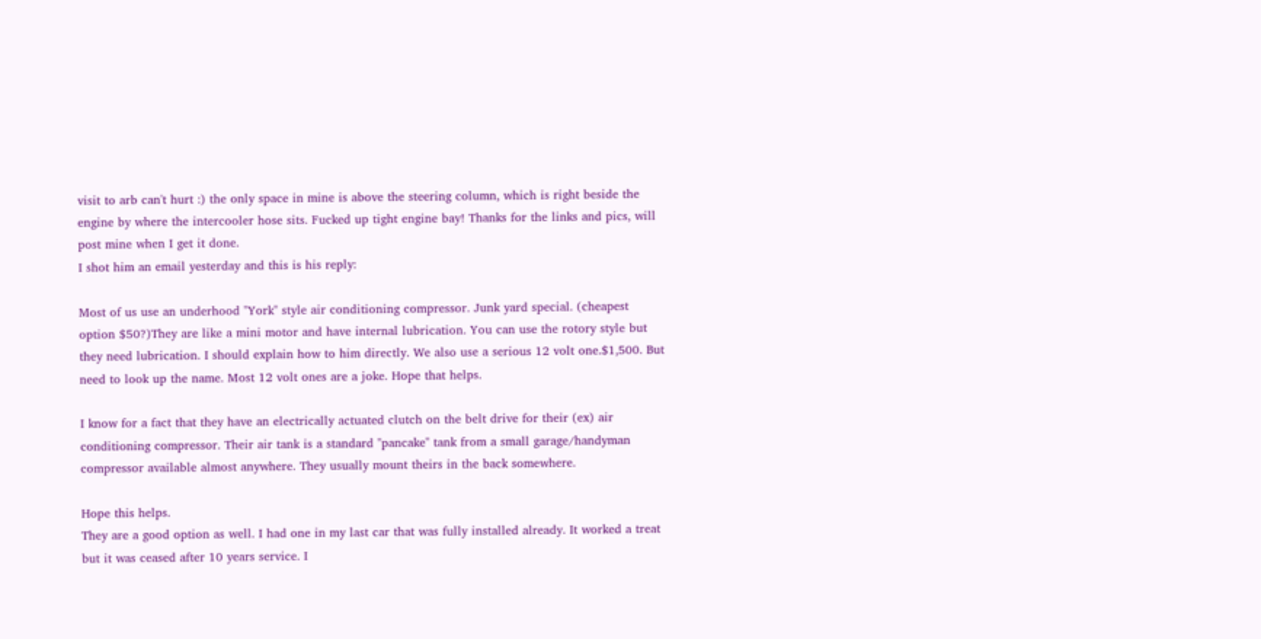visit to arb can't hurt :) the only space in mine is above the steering column, which is right beside the engine by where the intercooler hose sits. Fucked up tight engine bay! Thanks for the links and pics, will post mine when I get it done.
I shot him an email yesterday and this is his reply:

Most of us use an underhood "York" style air conditioning compressor. Junk yard special. (cheapest option $50?)They are like a mini motor and have internal lubrication. You can use the rotory style but they need lubrication. I should explain how to him directly. We also use a serious 12 volt one.$1,500. But need to look up the name. Most 12 volt ones are a joke. Hope that helps.

I know for a fact that they have an electrically actuated clutch on the belt drive for their (ex) air conditioning compressor. Their air tank is a standard "pancake" tank from a small garage/handyman compressor available almost anywhere. They usually mount theirs in the back somewhere.

Hope this helps.
They are a good option as well. I had one in my last car that was fully installed already. It worked a treat but it was ceased after 10 years service. I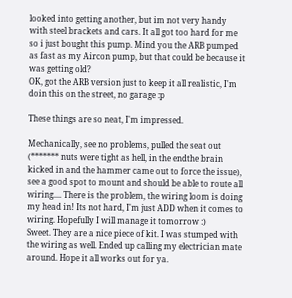looked into getting another, but im not very handy with steel brackets and cars. It all got too hard for me so i just bought this pump. Mind you the ARB pumped as fast as my Aircon pump, but that could be because it was getting old?
OK, got the ARB version just to keep it all realistic, I'm doin this on the street, no garage :p

These things are so neat, I'm impressed.

Mechanically, see no problems, pulled the seat out (******* nuts were tight as hell, in the endthe brain kicked in and the hammer came out to force the issue), see a good spot to mount and should be able to route all wiring.... There is the problem, the wiring loom is doing my head in! Its not hard, I'm just ADD when it comes to wiring. Hopefully I will manage it tomorrow :)
Sweet. They are a nice piece of kit. I was stumped with the wiring as well. Ended up calling my electrician mate around. Hope it all works out for ya.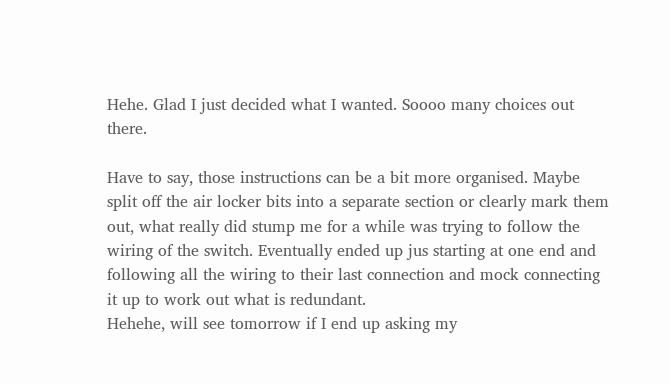Hehe. Glad I just decided what I wanted. Soooo many choices out there.

Have to say, those instructions can be a bit more organised. Maybe split off the air locker bits into a separate section or clearly mark them out, what really did stump me for a while was trying to follow the wiring of the switch. Eventually ended up jus starting at one end and following all the wiring to their last connection and mock connecting it up to work out what is redundant.
Hehehe, will see tomorrow if I end up asking my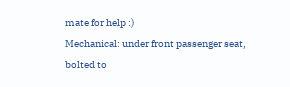mate for help :)
Mechanical: under front passenger seat, bolted to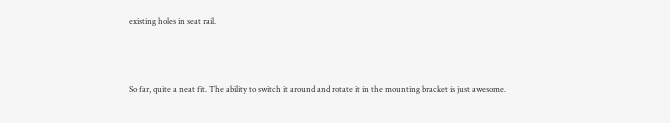existing holes in seat rail.




So far, quite a neat fit. The ability to switch it around and rotate it in the mounting bracket is just awesome.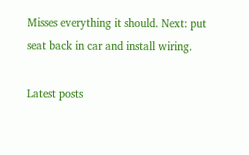Misses everything it should. Next: put seat back in car and install wiring.

Latest posts